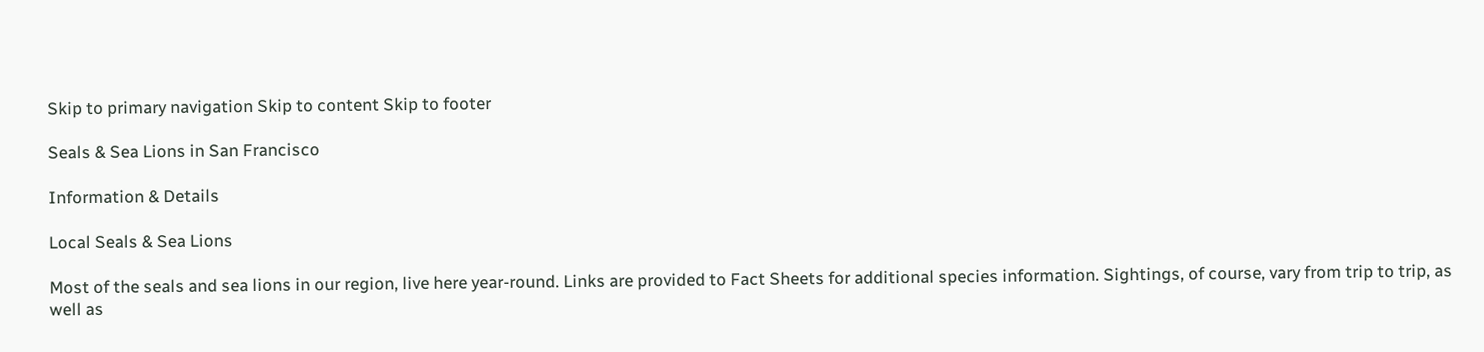Skip to primary navigation Skip to content Skip to footer

Seals & Sea Lions in San Francisco

Information & Details

Local Seals & Sea Lions

Most of the seals and sea lions in our region, live here year-round. Links are provided to Fact Sheets for additional species information. Sightings, of course, vary from trip to trip, as well as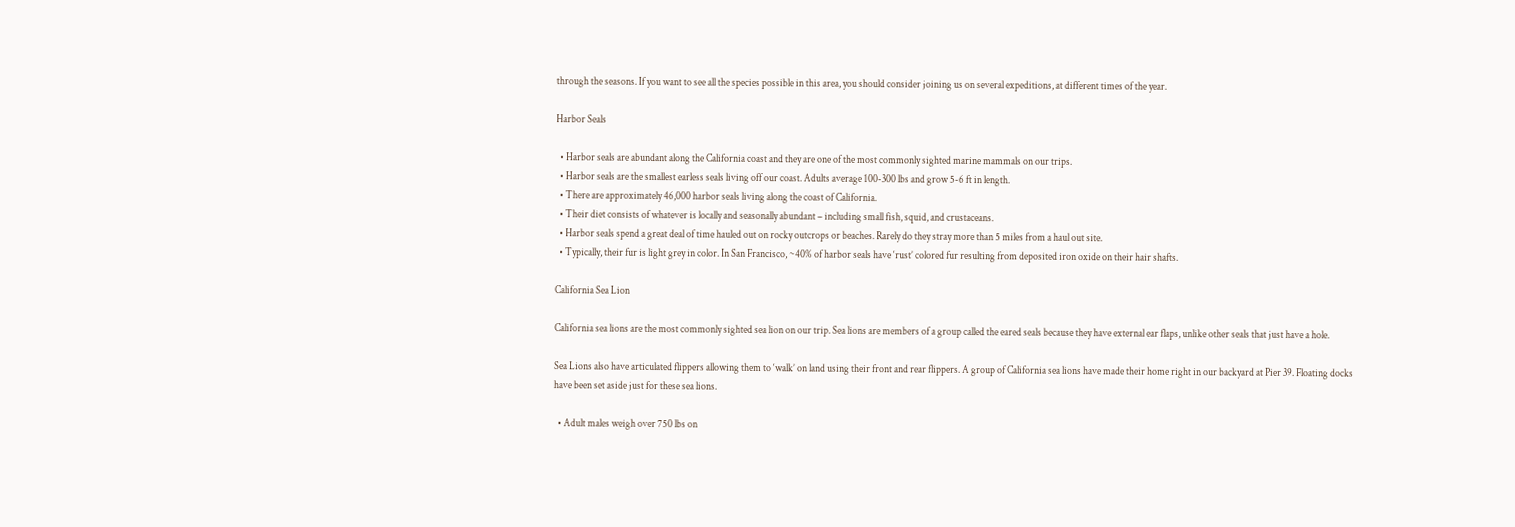through the seasons. If you want to see all the species possible in this area, you should consider joining us on several expeditions, at different times of the year.

Harbor Seals

  • Harbor seals are abundant along the California coast and they are one of the most commonly sighted marine mammals on our trips.
  • Harbor seals are the smallest earless seals living off our coast. Adults average 100-300 lbs and grow 5-6 ft in length.
  • There are approximately 46,000 harbor seals living along the coast of California.
  • Their diet consists of whatever is locally and seasonally abundant – including small fish, squid, and crustaceans.
  • Harbor seals spend a great deal of time hauled out on rocky outcrops or beaches. Rarely do they stray more than 5 miles from a haul out site.
  • Typically, their fur is light grey in color. In San Francisco, ~40% of harbor seals have ‘rust’ colored fur resulting from deposited iron oxide on their hair shafts.

California Sea Lion

California sea lions are the most commonly sighted sea lion on our trip. Sea lions are members of a group called the eared seals because they have external ear flaps, unlike other seals that just have a hole.

Sea Lions also have articulated flippers allowing them to ‘walk’ on land using their front and rear flippers. A group of California sea lions have made their home right in our backyard at Pier 39. Floating docks have been set aside just for these sea lions.

  • Adult males weigh over 750 lbs on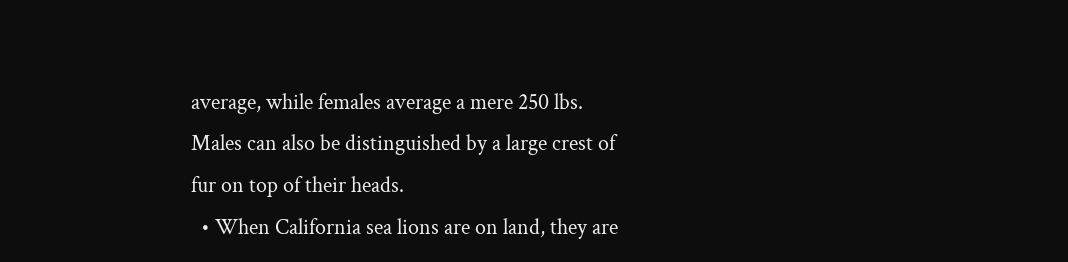average, while females average a mere 250 lbs. Males can also be distinguished by a large crest of fur on top of their heads.
  • When California sea lions are on land, they are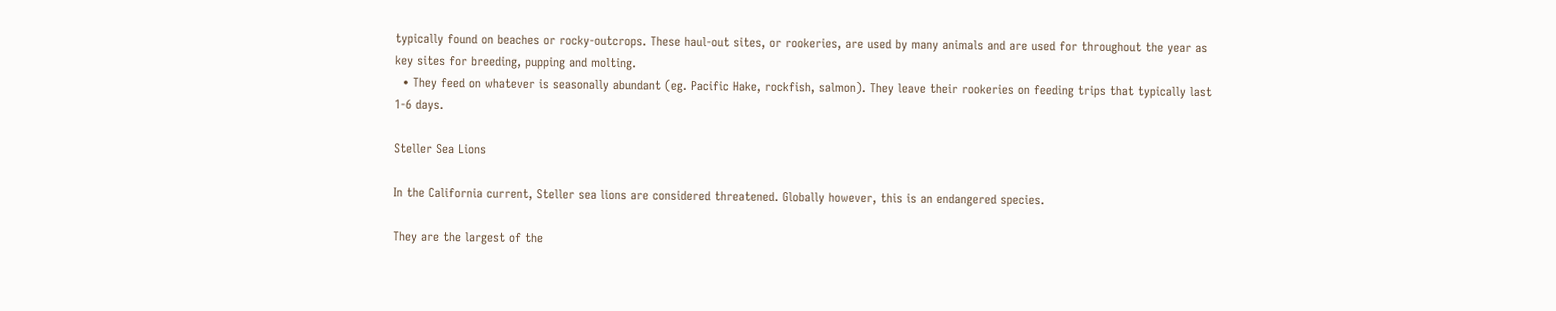typically found on beaches or rocky-outcrops. These haul-out sites, or rookeries, are used by many animals and are used for throughout the year as key sites for breeding, pupping and molting.
  • They feed on whatever is seasonally abundant (eg. Pacific Hake, rockfish, salmon). They leave their rookeries on feeding trips that typically last 1-6 days.

Steller Sea Lions

In the California current, Steller sea lions are considered threatened. Globally however, this is an endangered species.

They are the largest of the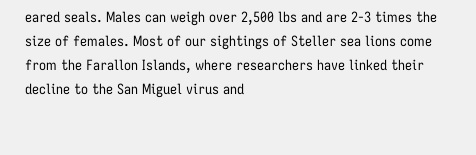eared seals. Males can weigh over 2,500 lbs and are 2-3 times the size of females. Most of our sightings of Steller sea lions come from the Farallon Islands, where researchers have linked their decline to the San Miguel virus and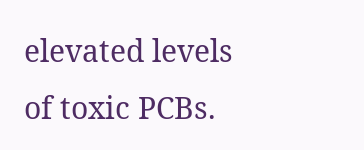elevated levels of toxic PCBs.